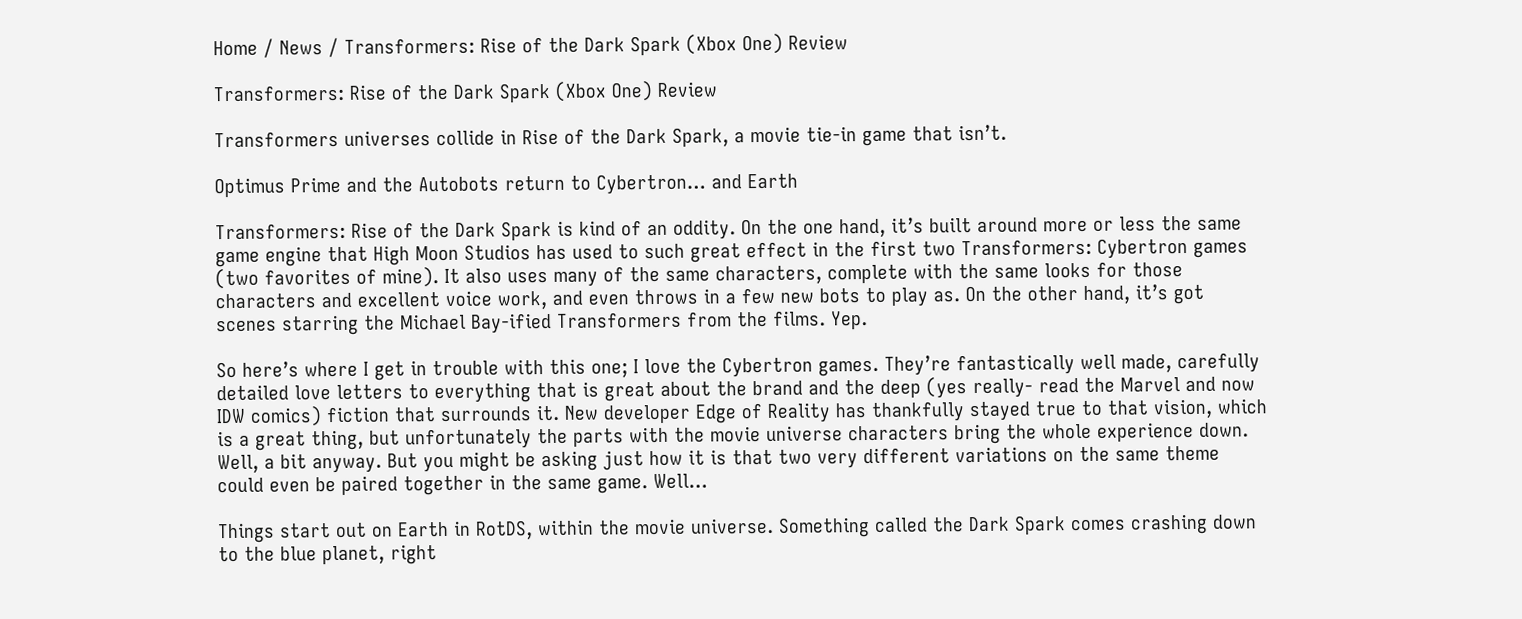Home / News / Transformers: Rise of the Dark Spark (Xbox One) Review

Transformers: Rise of the Dark Spark (Xbox One) Review

Transformers universes collide in Rise of the Dark Spark, a movie tie-in game that isn’t.

Optimus Prime and the Autobots return to Cybertron… and Earth

Transformers: Rise of the Dark Spark is kind of an oddity. On the one hand, it’s built around more or less the same game engine that High Moon Studios has used to such great effect in the first two Transformers: Cybertron games (two favorites of mine). It also uses many of the same characters, complete with the same looks for those characters and excellent voice work, and even throws in a few new bots to play as. On the other hand, it’s got scenes starring the Michael Bay-ified Transformers from the films. Yep.

So here’s where I get in trouble with this one; I love the Cybertron games. They’re fantastically well made, carefully detailed love letters to everything that is great about the brand and the deep (yes really- read the Marvel and now IDW comics) fiction that surrounds it. New developer Edge of Reality has thankfully stayed true to that vision, which is a great thing, but unfortunately the parts with the movie universe characters bring the whole experience down. Well, a bit anyway. But you might be asking just how it is that two very different variations on the same theme could even be paired together in the same game. Well…

Things start out on Earth in RotDS, within the movie universe. Something called the Dark Spark comes crashing down to the blue planet, right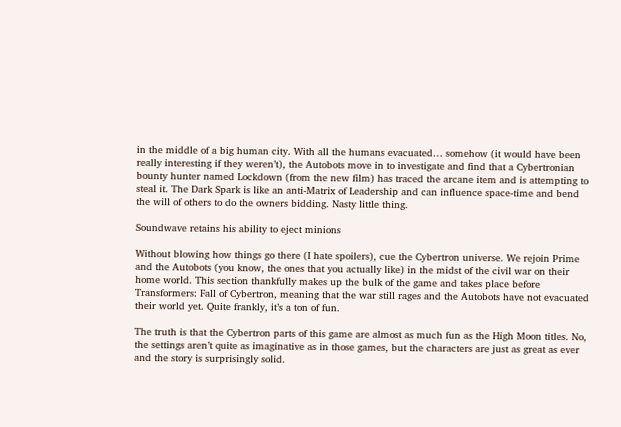in the middle of a big human city. With all the humans evacuated… somehow (it would have been really interesting if they weren’t), the Autobots move in to investigate and find that a Cybertronian bounty hunter named Lockdown (from the new film) has traced the arcane item and is attempting to steal it. The Dark Spark is like an anti-Matrix of Leadership and can influence space-time and bend the will of others to do the owners bidding. Nasty little thing.

Soundwave retains his ability to eject minions

Without blowing how things go there (I hate spoilers), cue the Cybertron universe. We rejoin Prime and the Autobots (you know, the ones that you actually like) in the midst of the civil war on their home world. This section thankfully makes up the bulk of the game and takes place before Transformers: Fall of Cybertron, meaning that the war still rages and the Autobots have not evacuated their world yet. Quite frankly, it’s a ton of fun.

The truth is that the Cybertron parts of this game are almost as much fun as the High Moon titles. No, the settings aren’t quite as imaginative as in those games, but the characters are just as great as ever and the story is surprisingly solid.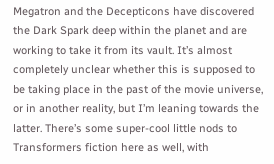Megatron and the Decepticons have discovered the Dark Spark deep within the planet and are working to take it from its vault. It’s almost completely unclear whether this is supposed to be taking place in the past of the movie universe, or in another reality, but I’m leaning towards the latter. There’s some super-cool little nods to Transformers fiction here as well, with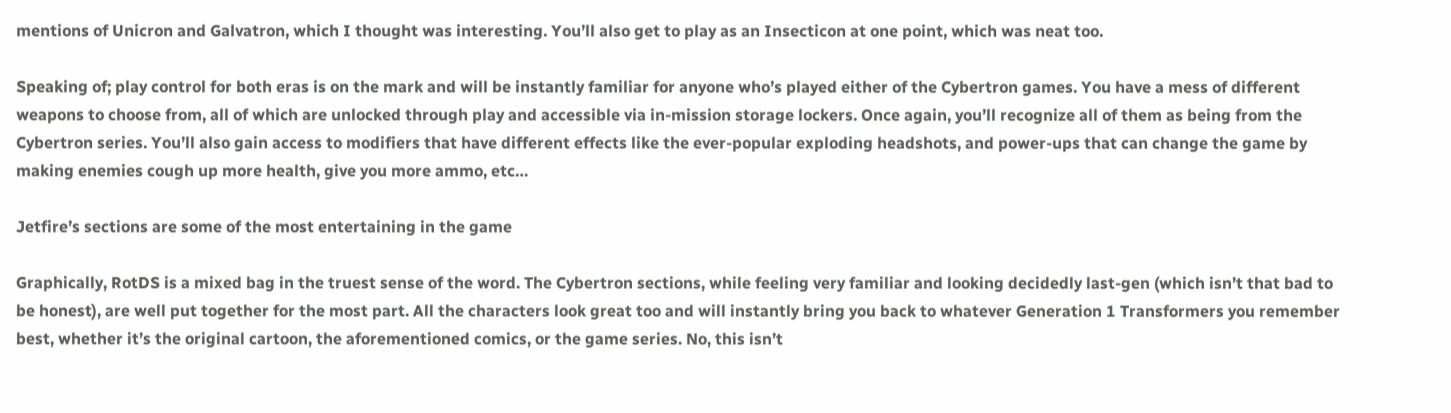mentions of Unicron and Galvatron, which I thought was interesting. You’ll also get to play as an Insecticon at one point, which was neat too.

Speaking of; play control for both eras is on the mark and will be instantly familiar for anyone who’s played either of the Cybertron games. You have a mess of different weapons to choose from, all of which are unlocked through play and accessible via in-mission storage lockers. Once again, you’ll recognize all of them as being from the Cybertron series. You’ll also gain access to modifiers that have different effects like the ever-popular exploding headshots, and power-ups that can change the game by making enemies cough up more health, give you more ammo, etc…

Jetfire’s sections are some of the most entertaining in the game

Graphically, RotDS is a mixed bag in the truest sense of the word. The Cybertron sections, while feeling very familiar and looking decidedly last-gen (which isn’t that bad to be honest), are well put together for the most part. All the characters look great too and will instantly bring you back to whatever Generation 1 Transformers you remember best, whether it’s the original cartoon, the aforementioned comics, or the game series. No, this isn’t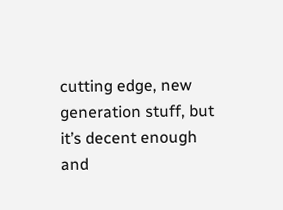cutting edge, new generation stuff, but it’s decent enough and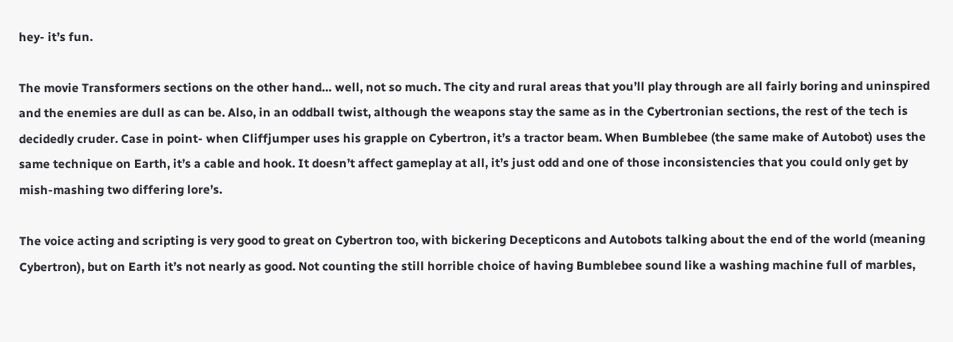hey- it’s fun.

The movie Transformers sections on the other hand… well, not so much. The city and rural areas that you’ll play through are all fairly boring and uninspired and the enemies are dull as can be. Also, in an oddball twist, although the weapons stay the same as in the Cybertronian sections, the rest of the tech is decidedly cruder. Case in point- when Cliffjumper uses his grapple on Cybertron, it’s a tractor beam. When Bumblebee (the same make of Autobot) uses the same technique on Earth, it’s a cable and hook. It doesn’t affect gameplay at all, it’s just odd and one of those inconsistencies that you could only get by mish-mashing two differing lore’s.

The voice acting and scripting is very good to great on Cybertron too, with bickering Decepticons and Autobots talking about the end of the world (meaning Cybertron), but on Earth it’s not nearly as good. Not counting the still horrible choice of having Bumblebee sound like a washing machine full of marbles,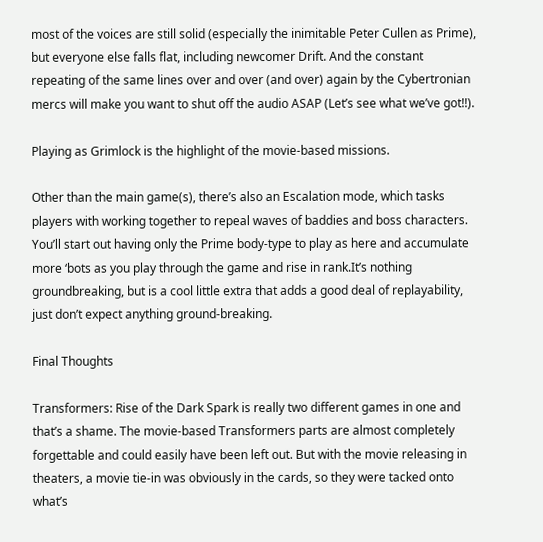most of the voices are still solid (especially the inimitable Peter Cullen as Prime), but everyone else falls flat, including newcomer Drift. And the constant repeating of the same lines over and over (and over) again by the Cybertronian mercs will make you want to shut off the audio ASAP (Let’s see what we’ve got!!).

Playing as Grimlock is the highlight of the movie-based missions.

Other than the main game(s), there’s also an Escalation mode, which tasks players with working together to repeal waves of baddies and boss characters. You’ll start out having only the Prime body-type to play as here and accumulate more ‘bots as you play through the game and rise in rank.It’s nothing groundbreaking, but is a cool little extra that adds a good deal of replayability, just don’t expect anything ground-breaking.

Final Thoughts

Transformers: Rise of the Dark Spark is really two different games in one and that’s a shame. The movie-based Transformers parts are almost completely forgettable and could easily have been left out. But with the movie releasing in theaters, a movie tie-in was obviously in the cards, so they were tacked onto what’s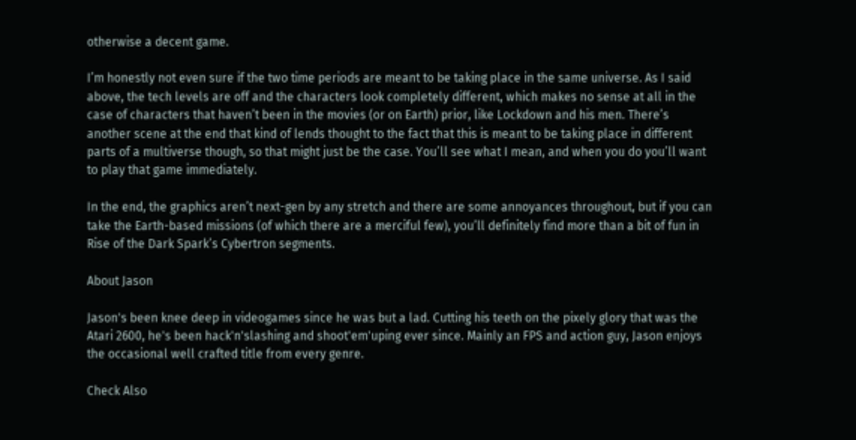otherwise a decent game.

I’m honestly not even sure if the two time periods are meant to be taking place in the same universe. As I said above, the tech levels are off and the characters look completely different, which makes no sense at all in the case of characters that haven’t been in the movies (or on Earth) prior, like Lockdown and his men. There’s another scene at the end that kind of lends thought to the fact that this is meant to be taking place in different parts of a multiverse though, so that might just be the case. You’ll see what I mean, and when you do you’ll want to play that game immediately.

In the end, the graphics aren’t next-gen by any stretch and there are some annoyances throughout, but if you can take the Earth-based missions (of which there are a merciful few), you’ll definitely find more than a bit of fun in Rise of the Dark Spark’s Cybertron segments.

About Jason

Jason's been knee deep in videogames since he was but a lad. Cutting his teeth on the pixely glory that was the Atari 2600, he's been hack'n'slashing and shoot'em'uping ever since. Mainly an FPS and action guy, Jason enjoys the occasional well crafted title from every genre.

Check Also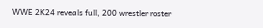WWE 2K24 reveals full, 200 wrestler roster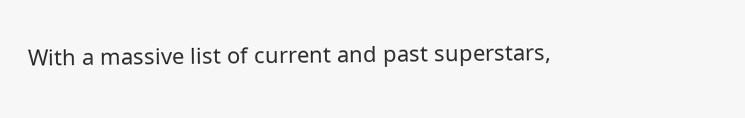With a massive list of current and past superstars,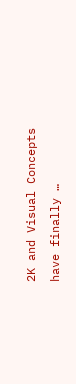2K and Visual Concepts have finally …